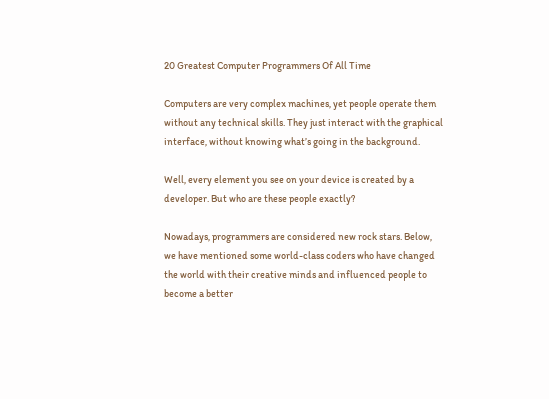20 Greatest Computer Programmers Of All Time

Computers are very complex machines, yet people operate them without any technical skills. They just interact with the graphical interface, without knowing what’s going in the background.

Well, every element you see on your device is created by a developer. But who are these people exactly?

Nowadays, programmers are considered new rock stars. Below, we have mentioned some world-class coders who have changed the world with their creative minds and influenced people to become a better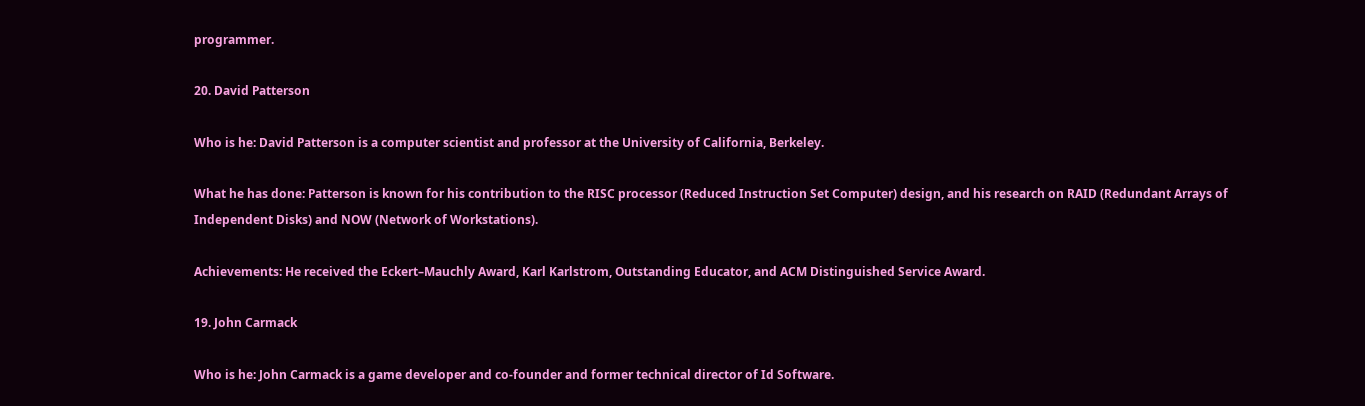programmer.

20. David Patterson

Who is he: David Patterson is a computer scientist and professor at the University of California, Berkeley.

What he has done: Patterson is known for his contribution to the RISC processor (Reduced Instruction Set Computer) design, and his research on RAID (Redundant Arrays of Independent Disks) and NOW (Network of Workstations).

Achievements: He received the Eckert–Mauchly Award, Karl Karlstrom, Outstanding Educator, and ACM Distinguished Service Award.

19. John Carmack

Who is he: John Carmack is a game developer and co-founder and former technical director of Id Software.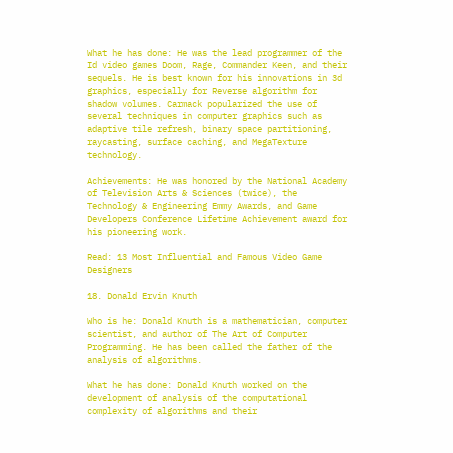What he has done: He was the lead programmer of the Id video games Doom, Rage, Commander Keen, and their sequels. He is best known for his innovations in 3d graphics, especially for Reverse algorithm for shadow volumes. Carmack popularized the use of several techniques in computer graphics such as adaptive tile refresh, binary space partitioning, raycasting, surface caching, and MegaTexture technology.

Achievements: He was honored by the National Academy of Television Arts & Sciences (twice), the Technology & Engineering Emmy Awards, and Game Developers Conference Lifetime Achievement award for his pioneering work.

Read: 13 Most Influential and Famous Video Game Designers

18. Donald Ervin Knuth

Who is he: Donald Knuth is a mathematician, computer scientist, and author of The Art of Computer Programming. He has been called the father of the analysis of algorithms.

What he has done: Donald Knuth worked on the development of analysis of the computational complexity of algorithms and their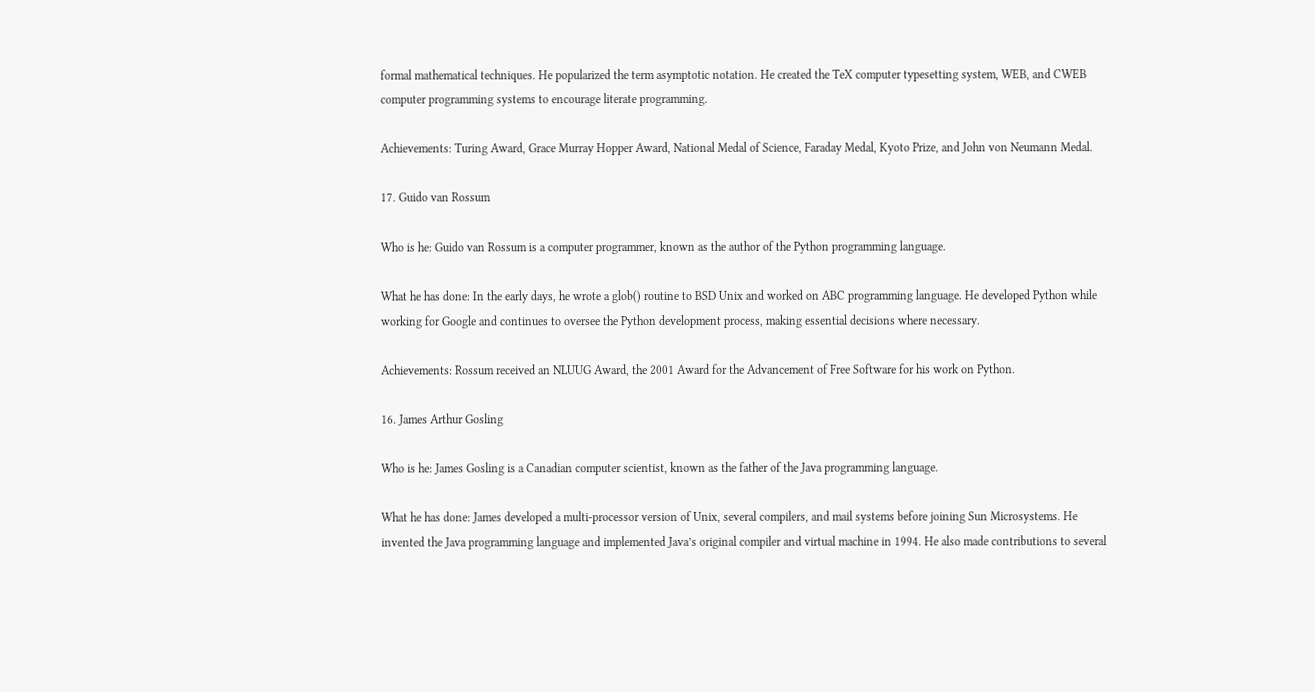formal mathematical techniques. He popularized the term asymptotic notation. He created the TeX computer typesetting system, WEB, and CWEB computer programming systems to encourage literate programming.

Achievements: Turing Award, Grace Murray Hopper Award, National Medal of Science, Faraday Medal, Kyoto Prize, and John von Neumann Medal.

17. Guido van Rossum

Who is he: Guido van Rossum is a computer programmer, known as the author of the Python programming language.

What he has done: In the early days, he wrote a glob() routine to BSD Unix and worked on ABC programming language. He developed Python while working for Google and continues to oversee the Python development process, making essential decisions where necessary.

Achievements: Rossum received an NLUUG Award, the 2001 Award for the Advancement of Free Software for his work on Python.

16. James Arthur Gosling

Who is he: James Gosling is a Canadian computer scientist, known as the father of the Java programming language.

What he has done: James developed a multi-processor version of Unix, several compilers, and mail systems before joining Sun Microsystems. He invented the Java programming language and implemented Java’s original compiler and virtual machine in 1994. He also made contributions to several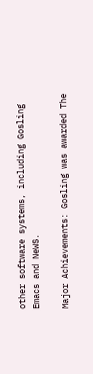other software systems, including Gosling Emacs and NeWS.

Major Achievements: Gosling was awarded The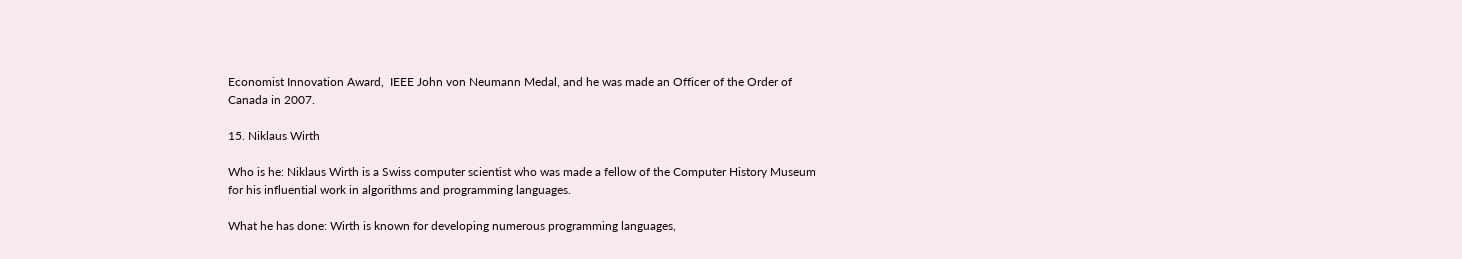Economist Innovation Award,  IEEE John von Neumann Medal, and he was made an Officer of the Order of Canada in 2007.

15. Niklaus Wirth

Who is he: Niklaus Wirth is a Swiss computer scientist who was made a fellow of the Computer History Museum for his influential work in algorithms and programming languages.

What he has done: Wirth is known for developing numerous programming languages,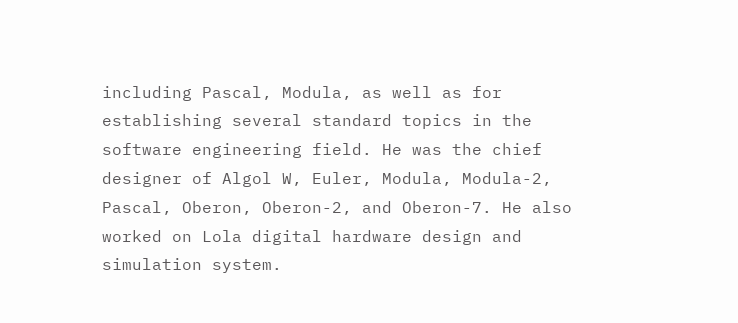including Pascal, Modula, as well as for establishing several standard topics in the software engineering field. He was the chief designer of Algol W, Euler, Modula, Modula-2, Pascal, Oberon, Oberon-2, and Oberon-7. He also worked on Lola digital hardware design and simulation system.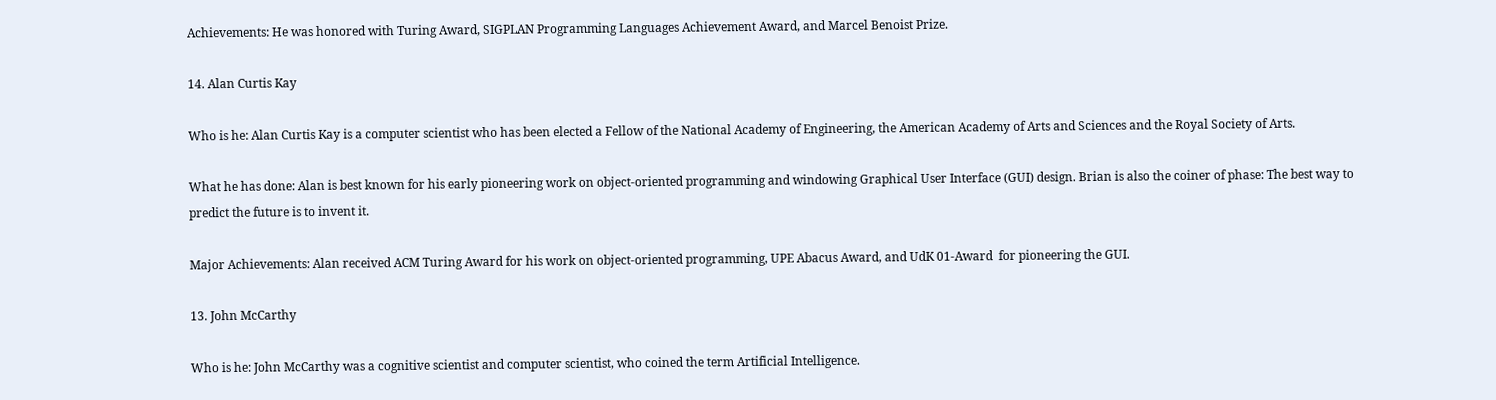Achievements: He was honored with Turing Award, SIGPLAN Programming Languages Achievement Award, and Marcel Benoist Prize.

14. Alan Curtis Kay

Who is he: Alan Curtis Kay is a computer scientist who has been elected a Fellow of the National Academy of Engineering, the American Academy of Arts and Sciences and the Royal Society of Arts.

What he has done: Alan is best known for his early pioneering work on object-oriented programming and windowing Graphical User Interface (GUI) design. Brian is also the coiner of phase: The best way to predict the future is to invent it.

Major Achievements: Alan received ACM Turing Award for his work on object-oriented programming, UPE Abacus Award, and UdK 01-Award  for pioneering the GUI.

13. John McCarthy

Who is he: John McCarthy was a cognitive scientist and computer scientist, who coined the term Artificial Intelligence.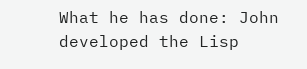What he has done: John developed the Lisp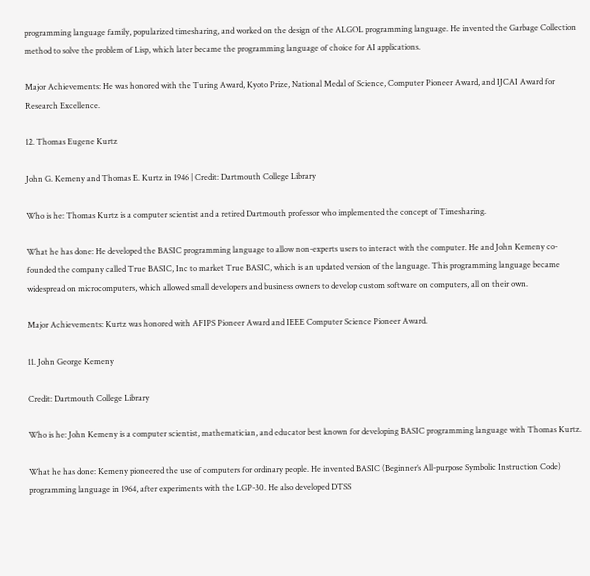programming language family, popularized timesharing, and worked on the design of the ALGOL programming language. He invented the Garbage Collection method to solve the problem of Lisp, which later became the programming language of choice for AI applications.

Major Achievements: He was honored with the Turing Award, Kyoto Prize, National Medal of Science, Computer Pioneer Award, and IJCAI Award for Research Excellence.

12. Thomas Eugene Kurtz

John G. Kemeny and Thomas E. Kurtz in 1946 | Credit: Dartmouth College Library

Who is he: Thomas Kurtz is a computer scientist and a retired Dartmouth professor who implemented the concept of Timesharing.

What he has done: He developed the BASIC programming language to allow non-experts users to interact with the computer. He and John Kemeny co-founded the company called True BASIC, Inc to market True BASIC, which is an updated version of the language. This programming language became widespread on microcomputers, which allowed small developers and business owners to develop custom software on computers, all on their own.

Major Achievements: Kurtz was honored with AFIPS Pioneer Award and IEEE Computer Science Pioneer Award.

11. John George Kemeny

Credit: Dartmouth College Library

Who is he: John Kemeny is a computer scientist, mathematician, and educator best known for developing BASIC programming language with Thomas Kurtz.

What he has done: Kemeny pioneered the use of computers for ordinary people. He invented BASIC (Beginner’s All-purpose Symbolic Instruction Code) programming language in 1964, after experiments with the LGP-30. He also developed DTSS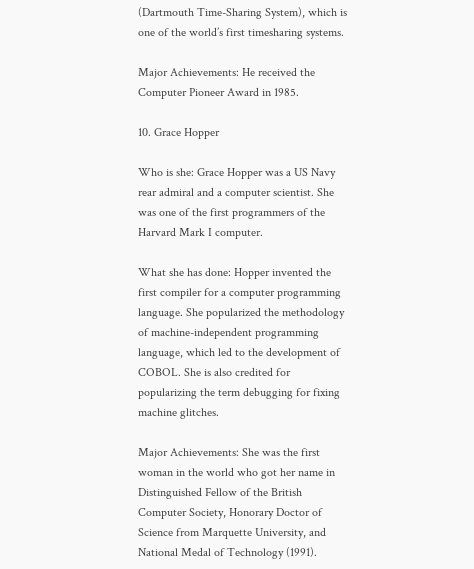(Dartmouth Time-Sharing System), which is one of the world’s first timesharing systems.

Major Achievements: He received the Computer Pioneer Award in 1985.

10. Grace Hopper

Who is she: Grace Hopper was a US Navy rear admiral and a computer scientist. She was one of the first programmers of the Harvard Mark I computer.

What she has done: Hopper invented the first compiler for a computer programming language. She popularized the methodology of machine-independent programming language, which led to the development of COBOL. She is also credited for popularizing the term debugging for fixing machine glitches.

Major Achievements: She was the first woman in the world who got her name in Distinguished Fellow of the British Computer Society, Honorary Doctor of Science from Marquette University, and National Medal of Technology (1991).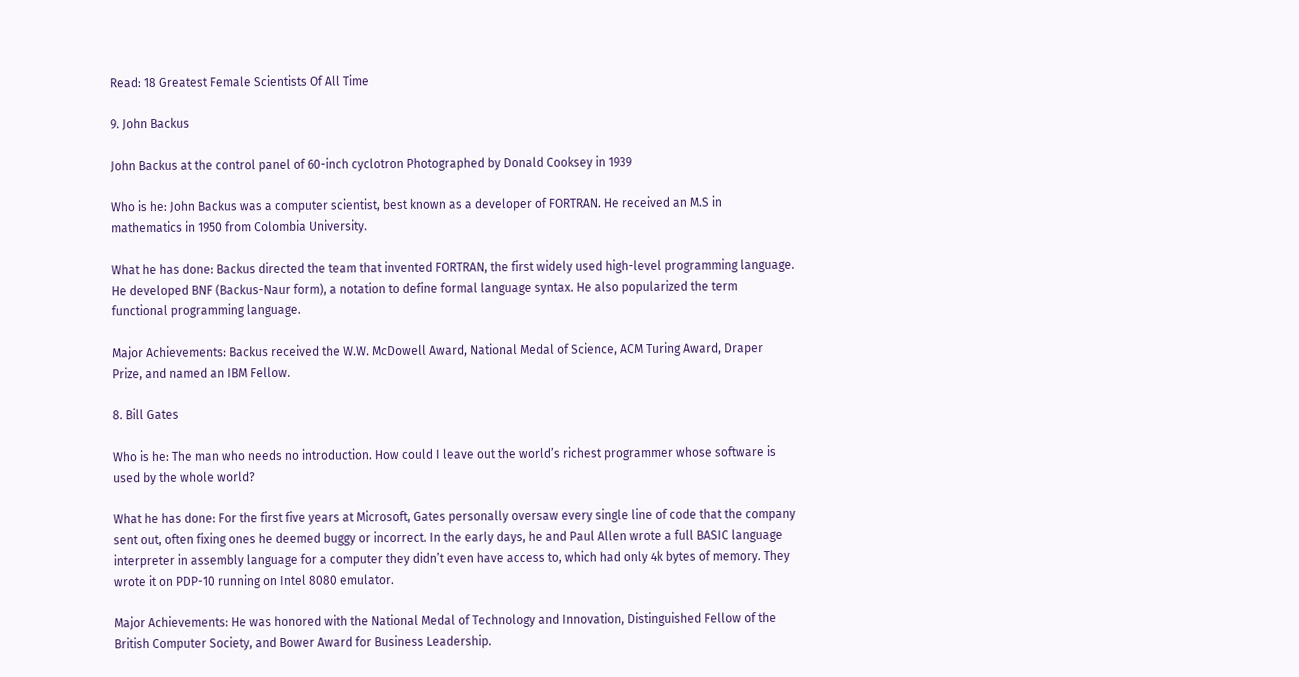Read: 18 Greatest Female Scientists Of All Time

9. John Backus

John Backus at the control panel of 60-inch cyclotron Photographed by Donald Cooksey in 1939

Who is he: John Backus was a computer scientist, best known as a developer of FORTRAN. He received an M.S in mathematics in 1950 from Colombia University.

What he has done: Backus directed the team that invented FORTRAN, the first widely used high-level programming language. He developed BNF (Backus-Naur form), a notation to define formal language syntax. He also popularized the term functional programming language.

Major Achievements: Backus received the W.W. McDowell Award, National Medal of Science, ACM Turing Award, Draper Prize, and named an IBM Fellow.

8. Bill Gates

Who is he: The man who needs no introduction. How could I leave out the world’s richest programmer whose software is used by the whole world?

What he has done: For the first five years at Microsoft, Gates personally oversaw every single line of code that the company sent out, often fixing ones he deemed buggy or incorrect. In the early days, he and Paul Allen wrote a full BASIC language interpreter in assembly language for a computer they didn’t even have access to, which had only 4k bytes of memory. They wrote it on PDP-10 running on Intel 8080 emulator.

Major Achievements: He was honored with the National Medal of Technology and Innovation, Distinguished Fellow of the British Computer Society, and Bower Award for Business Leadership.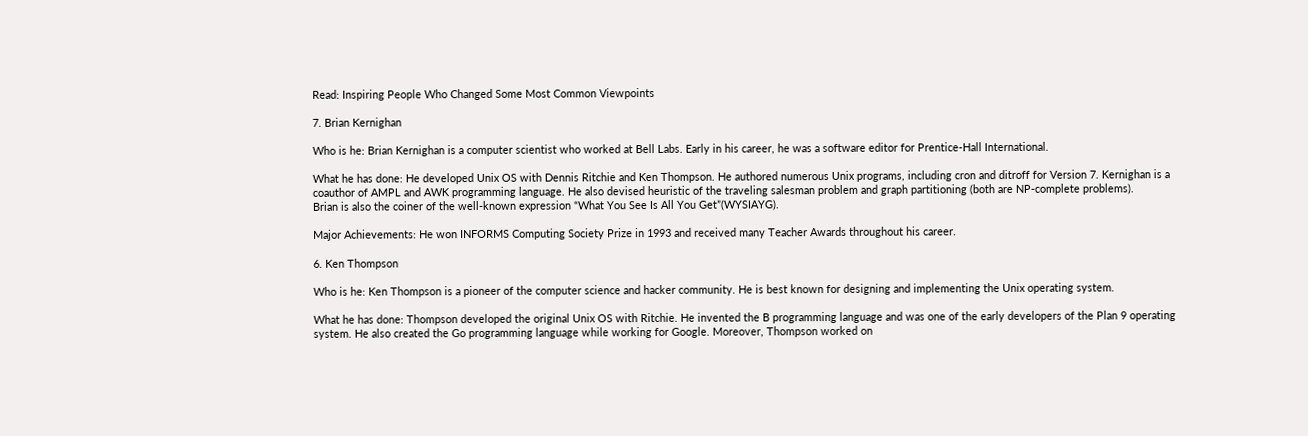Read: Inspiring People Who Changed Some Most Common Viewpoints

7. Brian Kernighan

Who is he: Brian Kernighan is a computer scientist who worked at Bell Labs. Early in his career, he was a software editor for Prentice-Hall International.

What he has done: He developed Unix OS with Dennis Ritchie and Ken Thompson. He authored numerous Unix programs, including cron and ditroff for Version 7. Kernighan is a coauthor of AMPL and AWK programming language. He also devised heuristic of the traveling salesman problem and graph partitioning (both are NP-complete problems).
Brian is also the coiner of the well-known expression “What You See Is All You Get”(WYSIAYG).

Major Achievements: He won INFORMS Computing Society Prize in 1993 and received many Teacher Awards throughout his career.

6. Ken Thompson

Who is he: Ken Thompson is a pioneer of the computer science and hacker community. He is best known for designing and implementing the Unix operating system.

What he has done: Thompson developed the original Unix OS with Ritchie. He invented the B programming language and was one of the early developers of the Plan 9 operating system. He also created the Go programming language while working for Google. Moreover, Thompson worked on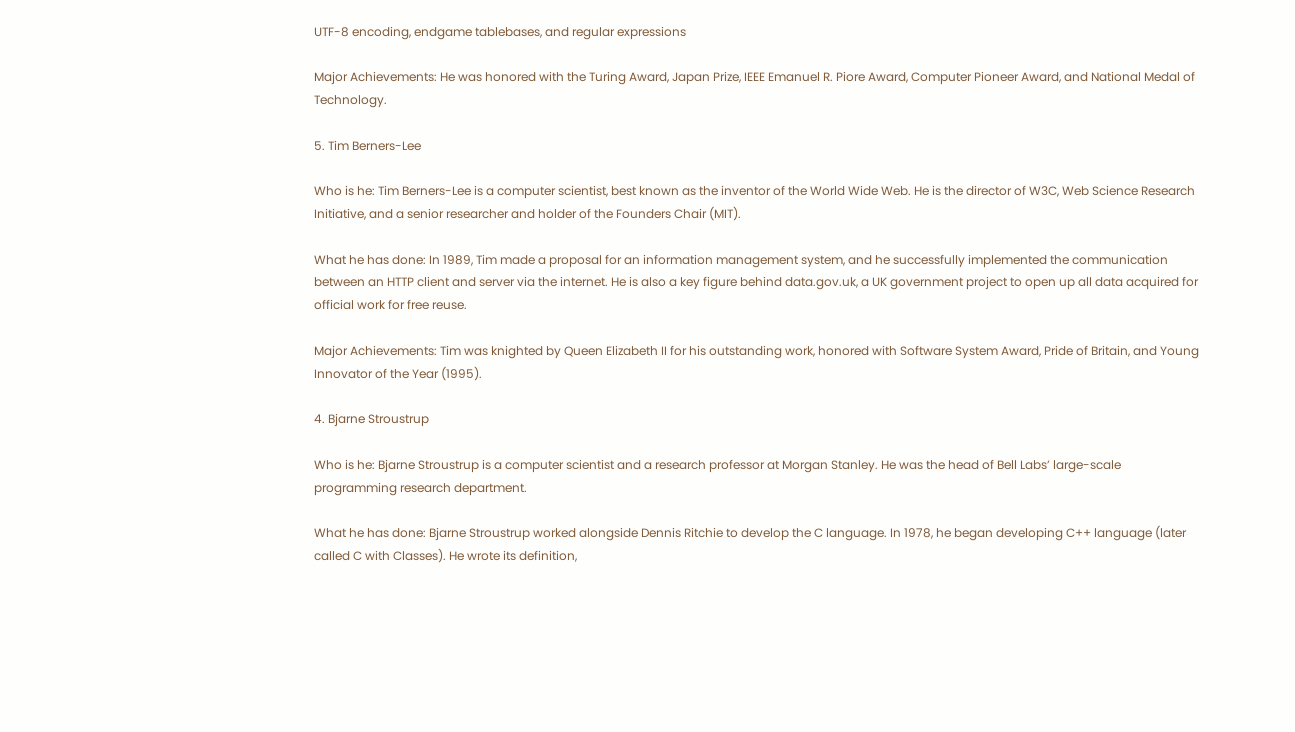UTF-8 encoding, endgame tablebases, and regular expressions

Major Achievements: He was honored with the Turing Award, Japan Prize, IEEE Emanuel R. Piore Award, Computer Pioneer Award, and National Medal of Technology.

5. Tim Berners-Lee

Who is he: Tim Berners-Lee is a computer scientist, best known as the inventor of the World Wide Web. He is the director of W3C, Web Science Research Initiative, and a senior researcher and holder of the Founders Chair (MIT).

What he has done: In 1989, Tim made a proposal for an information management system, and he successfully implemented the communication between an HTTP client and server via the internet. He is also a key figure behind data.gov.uk, a UK government project to open up all data acquired for official work for free reuse.

Major Achievements: Tim was knighted by Queen Elizabeth II for his outstanding work, honored with Software System Award, Pride of Britain, and Young Innovator of the Year (1995).

4. Bjarne Stroustrup

Who is he: Bjarne Stroustrup is a computer scientist and a research professor at Morgan Stanley. He was the head of Bell Labs’ large-scale programming research department.

What he has done: Bjarne Stroustrup worked alongside Dennis Ritchie to develop the C language. In 1978, he began developing C++ language (later called C with Classes). He wrote its definition,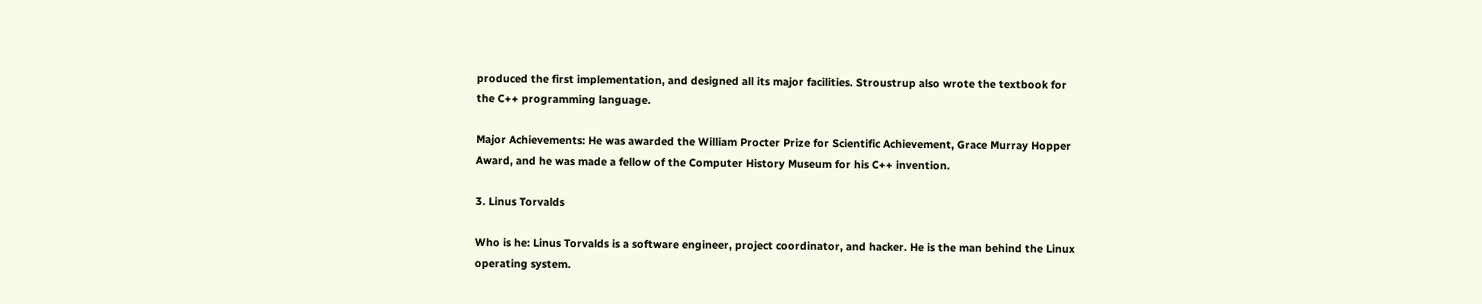produced the first implementation, and designed all its major facilities. Stroustrup also wrote the textbook for the C++ programming language.

Major Achievements: He was awarded the William Procter Prize for Scientific Achievement, Grace Murray Hopper Award, and he was made a fellow of the Computer History Museum for his C++ invention.

3. Linus Torvalds

Who is he: Linus Torvalds is a software engineer, project coordinator, and hacker. He is the man behind the Linux operating system.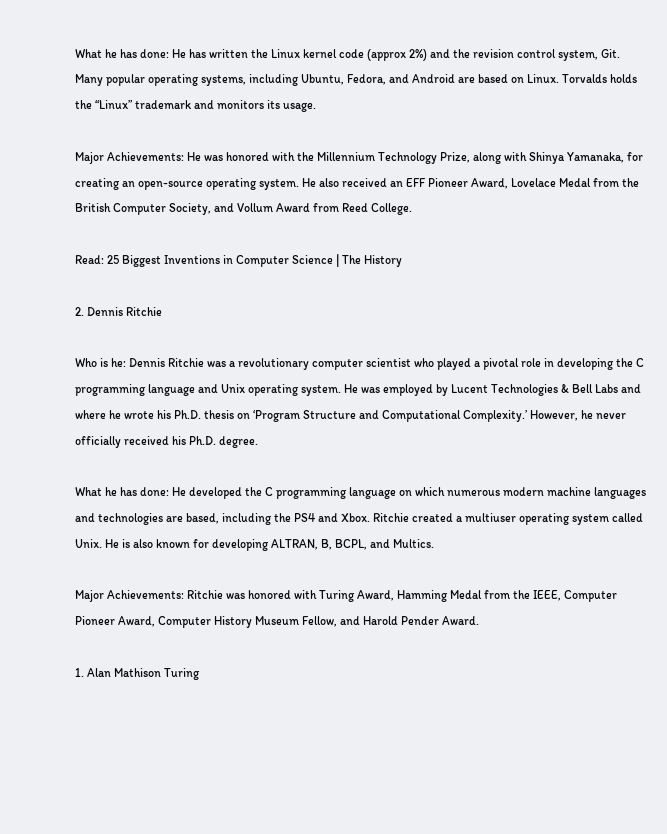What he has done: He has written the Linux kernel code (approx 2%) and the revision control system, Git. Many popular operating systems, including Ubuntu, Fedora, and Android are based on Linux. Torvalds holds the “Linux” trademark and monitors its usage.

Major Achievements: He was honored with the Millennium Technology Prize, along with Shinya Yamanaka, for creating an open-source operating system. He also received an EFF Pioneer Award, Lovelace Medal from the British Computer Society, and Vollum Award from Reed College.

Read: 25 Biggest Inventions in Computer Science | The History

2. Dennis Ritchie

Who is he: Dennis Ritchie was a revolutionary computer scientist who played a pivotal role in developing the C programming language and Unix operating system. He was employed by Lucent Technologies & Bell Labs and where he wrote his Ph.D. thesis on ‘Program Structure and Computational Complexity.’ However, he never officially received his Ph.D. degree.

What he has done: He developed the C programming language on which numerous modern machine languages and technologies are based, including the PS4 and Xbox. Ritchie created a multiuser operating system called Unix. He is also known for developing ALTRAN, B, BCPL, and Multics.

Major Achievements: Ritchie was honored with Turing Award, Hamming Medal from the IEEE, Computer Pioneer Award, Computer History Museum Fellow, and Harold Pender Award.

1. Alan Mathison Turing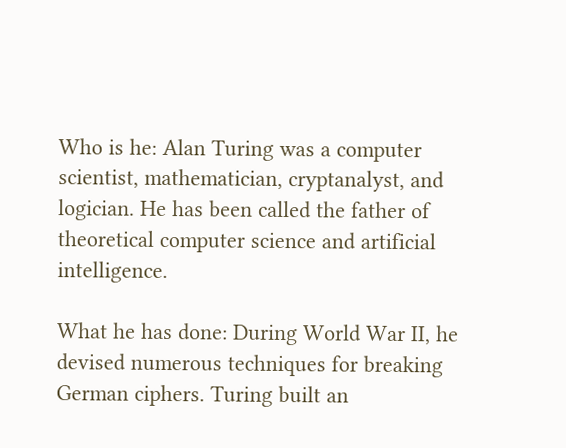Who is he: Alan Turing was a computer scientist, mathematician, cryptanalyst, and logician. He has been called the father of theoretical computer science and artificial intelligence.

What he has done: During World War II, he devised numerous techniques for breaking German ciphers. Turing built an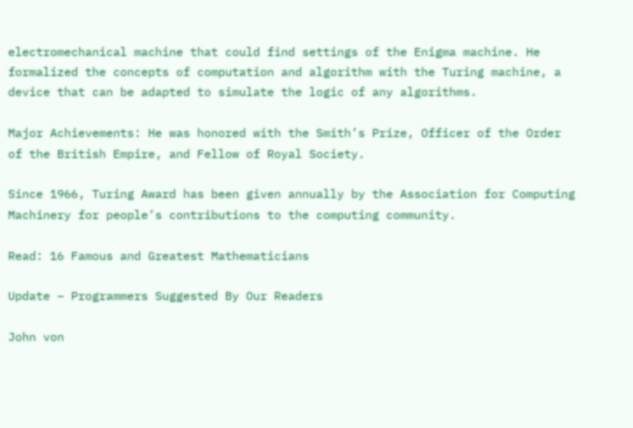electromechanical machine that could find settings of the Enigma machine. He formalized the concepts of computation and algorithm with the Turing machine, a device that can be adapted to simulate the logic of any algorithms.

Major Achievements: He was honored with the Smith’s Prize, Officer of the Order of the British Empire, and Fellow of Royal Society.

Since 1966, Turing Award has been given annually by the Association for Computing Machinery for people’s contributions to the computing community.

Read: 16 Famous and Greatest Mathematicians

Update – Programmers Suggested By Our Readers

John von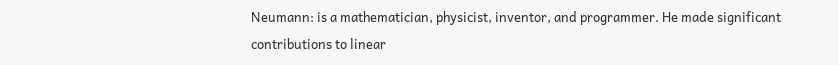Neumann: is a mathematician, physicist, inventor, and programmer. He made significant contributions to linear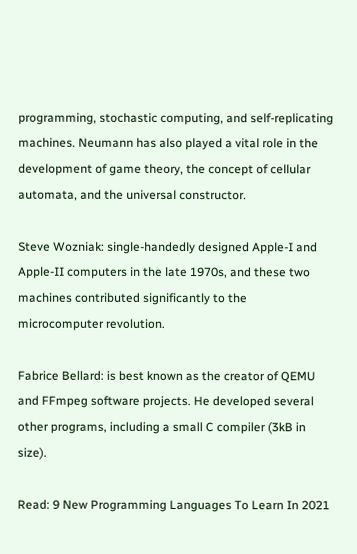programming, stochastic computing, and self-replicating machines. Neumann has also played a vital role in the development of game theory, the concept of cellular automata, and the universal constructor.

Steve Wozniak: single-handedly designed Apple-I and Apple-II computers in the late 1970s, and these two machines contributed significantly to the microcomputer revolution.

Fabrice Bellard: is best known as the creator of QEMU and FFmpeg software projects. He developed several other programs, including a small C compiler (3kB in size).

Read: 9 New Programming Languages To Learn In 2021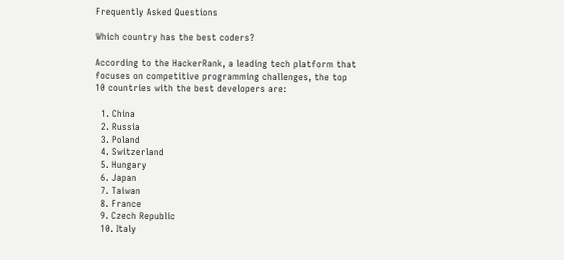Frequently Asked Questions

Which country has the best coders?

According to the HackerRank, a leading tech platform that focuses on competitive programming challenges, the top 10 countries with the best developers are:

  1. China
  2. Russia
  3. Poland
  4. Switzerland
  5. Hungary
  6. Japan
  7. Taiwan
  8. France
  9. Czech Republic
  10. Italy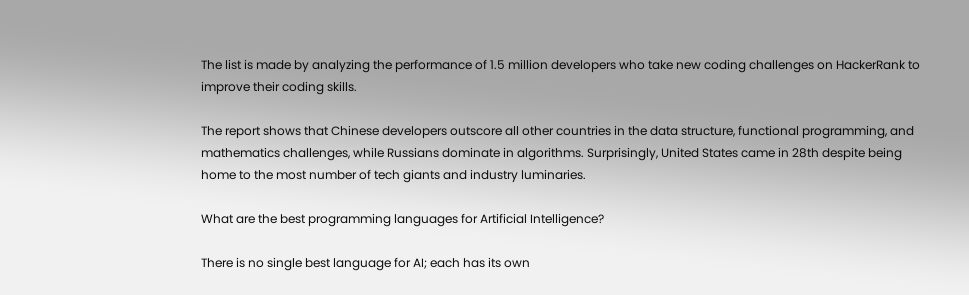The list is made by analyzing the performance of 1.5 million developers who take new coding challenges on HackerRank to improve their coding skills.

The report shows that Chinese developers outscore all other countries in the data structure, functional programming, and mathematics challenges, while Russians dominate in algorithms. Surprisingly, United States came in 28th despite being home to the most number of tech giants and industry luminaries.

What are the best programming languages for Artificial Intelligence?

There is no single best language for AI; each has its own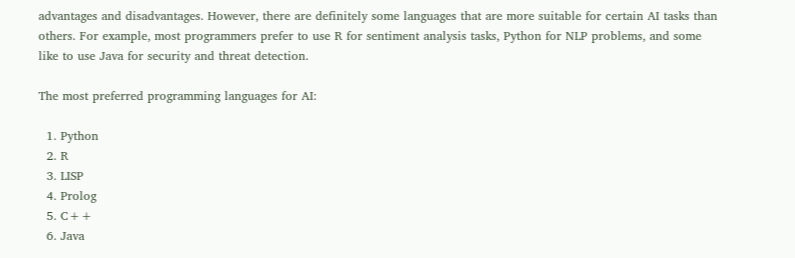advantages and disadvantages. However, there are definitely some languages that are more suitable for certain AI tasks than others. For example, most programmers prefer to use R for sentiment analysis tasks, Python for NLP problems, and some like to use Java for security and threat detection.

The most preferred programming languages for AI:

  1. Python
  2. R
  3. LISP
  4. Prolog
  5. C++
  6. Java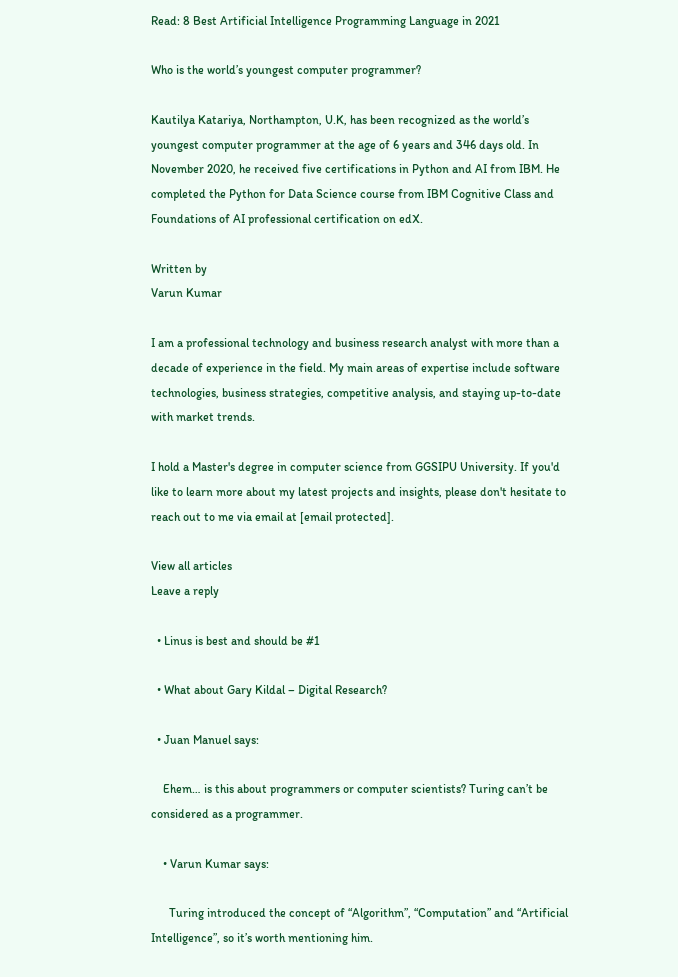Read: 8 Best Artificial Intelligence Programming Language in 2021

Who is the world’s youngest computer programmer?

Kautilya Katariya, Northampton, U.K, has been recognized as the world’s youngest computer programmer at the age of 6 years and 346 days old. In November 2020, he received five certifications in Python and AI from IBM. He completed the Python for Data Science course from IBM Cognitive Class and Foundations of AI professional certification on edX.

Written by
Varun Kumar

I am a professional technology and business research analyst with more than a decade of experience in the field. My main areas of expertise include software technologies, business strategies, competitive analysis, and staying up-to-date with market trends.

I hold a Master's degree in computer science from GGSIPU University. If you'd like to learn more about my latest projects and insights, please don't hesitate to reach out to me via email at [email protected].

View all articles
Leave a reply

  • Linus is best and should be #1

  • What about Gary Kildal – Digital Research?

  • Juan Manuel says:

    Ehem… is this about programmers or computer scientists? Turing can’t be considered as a programmer.

    • Varun Kumar says:

      Turing introduced the concept of “Algorithm”, “Computation” and “Artificial Intelligence”, so it’s worth mentioning him.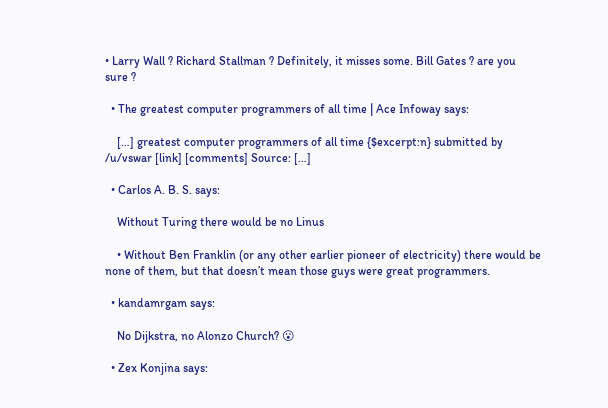• Larry Wall ? Richard Stallman ? Definitely, it misses some. Bill Gates ? are you sure ?

  • The greatest computer programmers of all time | Ace Infoway says:

    […] greatest computer programmers of all time {$excerpt:n} submitted by /u/vswar [link] [comments] Source: […]

  • Carlos A. B. S. says:

    Without Turing there would be no Linus

    • Without Ben Franklin (or any other earlier pioneer of electricity) there would be none of them, but that doesn’t mean those guys were great programmers.

  • kandamrgam says:

    No Dijkstra, no Alonzo Church? 😮

  • Zex Konjina says: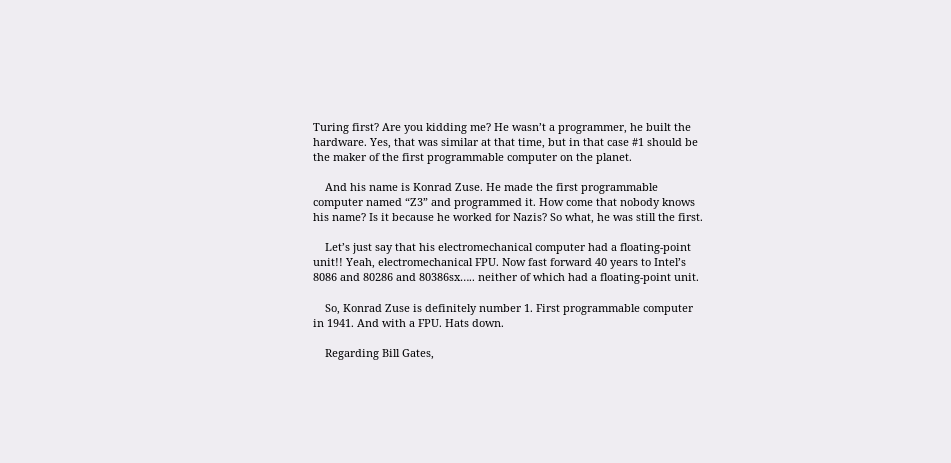Turing first? Are you kidding me? He wasn’t a programmer, he built the hardware. Yes, that was similar at that time, but in that case #1 should be the maker of the first programmable computer on the planet.

    And his name is Konrad Zuse. He made the first programmable computer named “Z3” and programmed it. How come that nobody knows his name? Is it because he worked for Nazis? So what, he was still the first.

    Let’s just say that his electromechanical computer had a floating-point unit!! Yeah, electromechanical FPU. Now fast forward 40 years to Intel’s 8086 and 80286 and 80386sx….. neither of which had a floating-point unit.

    So, Konrad Zuse is definitely number 1. First programmable computer in 1941. And with a FPU. Hats down.

    Regarding Bill Gates,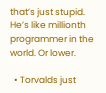that’s just stupid. He’s like millionth programmer in the world. Or lower.

  • Torvalds just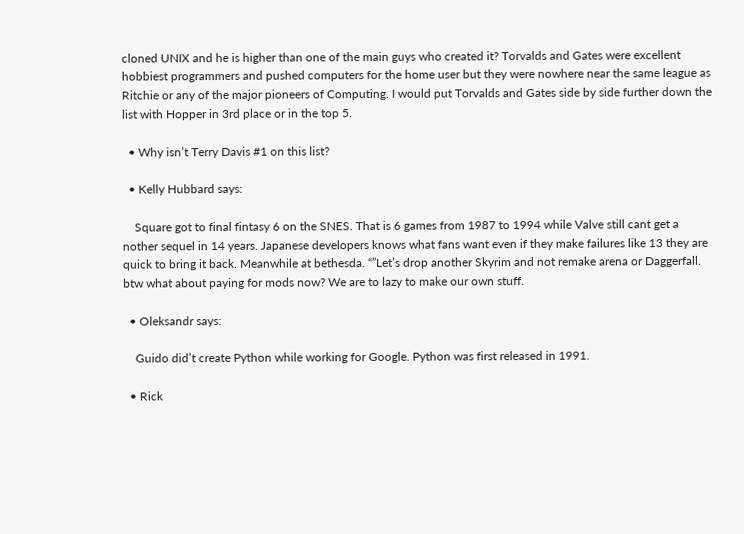cloned UNIX and he is higher than one of the main guys who created it? Torvalds and Gates were excellent hobbiest programmers and pushed computers for the home user but they were nowhere near the same league as Ritchie or any of the major pioneers of Computing. I would put Torvalds and Gates side by side further down the list with Hopper in 3rd place or in the top 5.

  • Why isn’t Terry Davis #1 on this list?

  • Kelly Hubbard says:

    Square got to final fintasy 6 on the SNES. That is 6 games from 1987 to 1994 while Valve still cant get a nother sequel in 14 years. Japanese developers knows what fans want even if they make failures like 13 they are quick to bring it back. Meanwhile at bethesda. “”Let’s drop another Skyrim and not remake arena or Daggerfall. btw what about paying for mods now? We are to lazy to make our own stuff.

  • Oleksandr says:

    Guido did’t create Python while working for Google. Python was first released in 1991.

  • Rick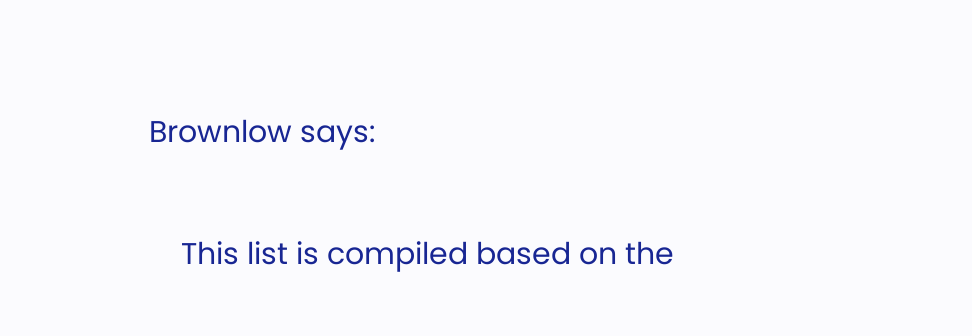Brownlow says:

    This list is compiled based on the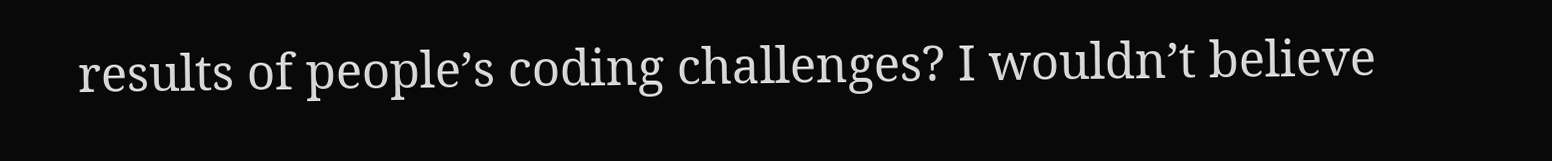results of people’s coding challenges? I wouldn’t believe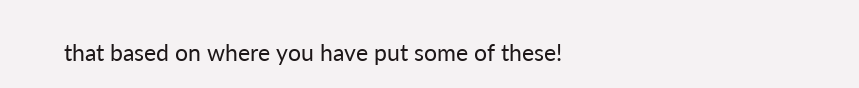that based on where you have put some of these!